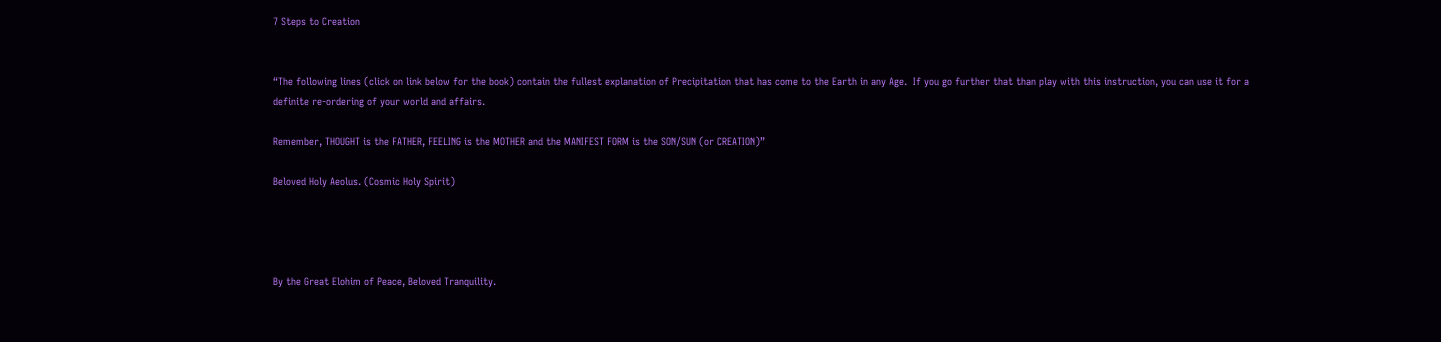7 Steps to Creation


“The following lines (click on link below for the book) contain the fullest explanation of Precipitation that has come to the Earth in any Age.  If you go further that than play with this instruction, you can use it for a definite re-ordering of your world and affairs.

Remember, THOUGHT is the FATHER, FEELING is the MOTHER and the MANIFEST FORM is the SON/SUN (or CREATION)”

Beloved Holy Aeolus. (Cosmic Holy Spirit)




By the Great Elohim of Peace, Beloved Tranquility.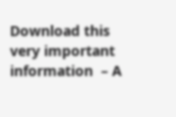Download this very important information  – A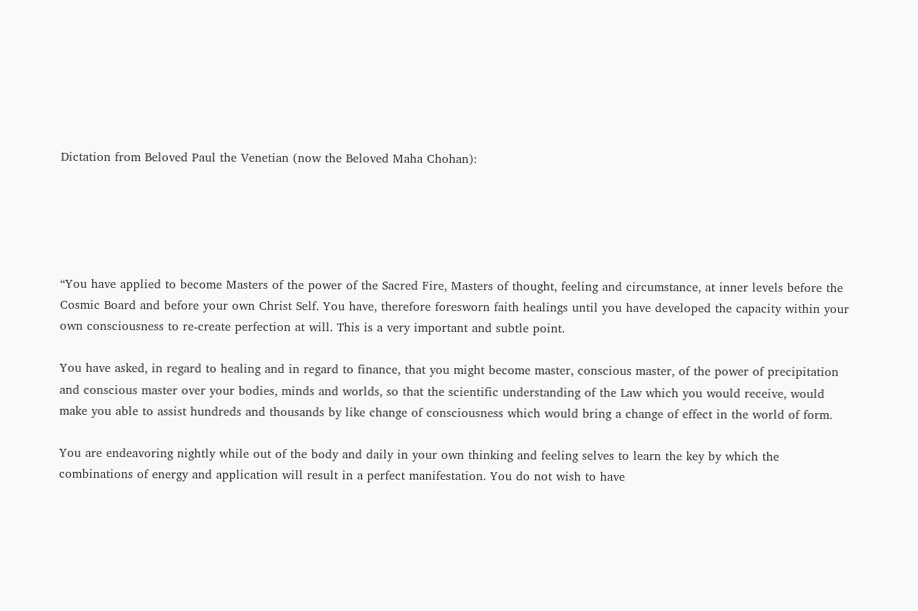Dictation from Beloved Paul the Venetian (now the Beloved Maha Chohan):





“You have applied to become Masters of the power of the Sacred Fire, Masters of thought, feeling and circumstance, at inner levels before the Cosmic Board and before your own Christ Self. You have, therefore foresworn faith healings until you have developed the capacity within your own consciousness to re-create perfection at will. This is a very important and subtle point.

You have asked, in regard to healing and in regard to finance, that you might become master, conscious master, of the power of precipitation and conscious master over your bodies, minds and worlds, so that the scientific understanding of the Law which you would receive, would make you able to assist hundreds and thousands by like change of consciousness which would bring a change of effect in the world of form.

You are endeavoring nightly while out of the body and daily in your own thinking and feeling selves to learn the key by which the combinations of energy and application will result in a perfect manifestation. You do not wish to have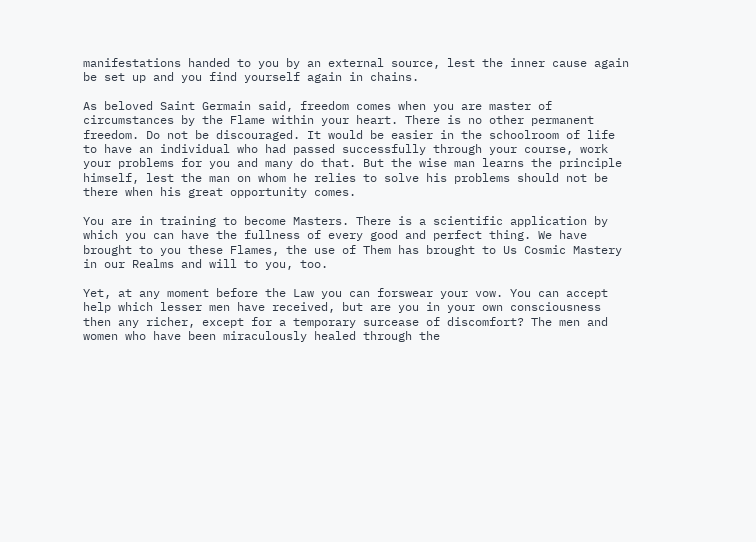manifestations handed to you by an external source, lest the inner cause again be set up and you find yourself again in chains.

As beloved Saint Germain said, freedom comes when you are master of circumstances by the Flame within your heart. There is no other permanent freedom. Do not be discouraged. It would be easier in the schoolroom of life to have an individual who had passed successfully through your course, work your problems for you and many do that. But the wise man learns the principle himself, lest the man on whom he relies to solve his problems should not be there when his great opportunity comes.

You are in training to become Masters. There is a scientific application by which you can have the fullness of every good and perfect thing. We have brought to you these Flames, the use of Them has brought to Us Cosmic Mastery in our Realms and will to you, too.

Yet, at any moment before the Law you can forswear your vow. You can accept help which lesser men have received, but are you in your own consciousness then any richer, except for a temporary surcease of discomfort? The men and women who have been miraculously healed through the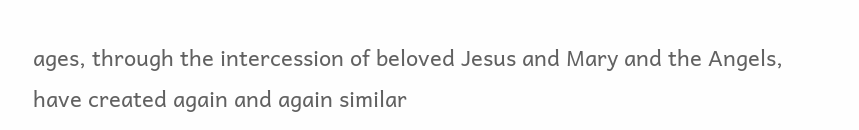ages, through the intercession of beloved Jesus and Mary and the Angels, have created again and again similar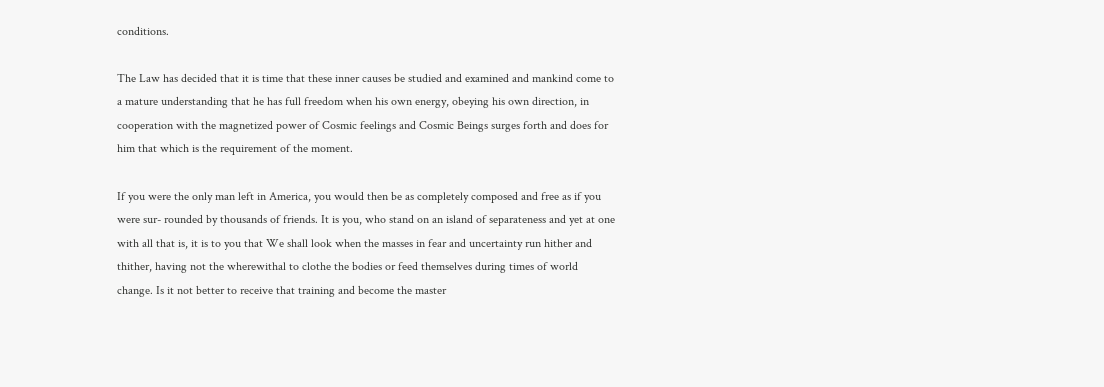conditions.

The Law has decided that it is time that these inner causes be studied and examined and mankind come to a mature understanding that he has full freedom when his own energy, obeying his own direction, in cooperation with the magnetized power of Cosmic feelings and Cosmic Beings surges forth and does for him that which is the requirement of the moment.

If you were the only man left in America, you would then be as completely composed and free as if you were sur- rounded by thousands of friends. It is you, who stand on an island of separateness and yet at one with all that is, it is to you that We shall look when the masses in fear and uncertainty run hither and thither, having not the wherewithal to clothe the bodies or feed themselves during times of world change. Is it not better to receive that training and become the master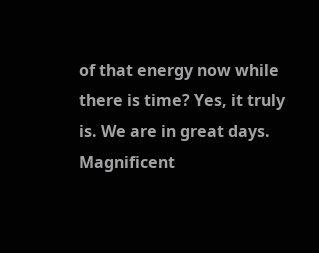of that energy now while there is time? Yes, it truly is. We are in great days. Magnificent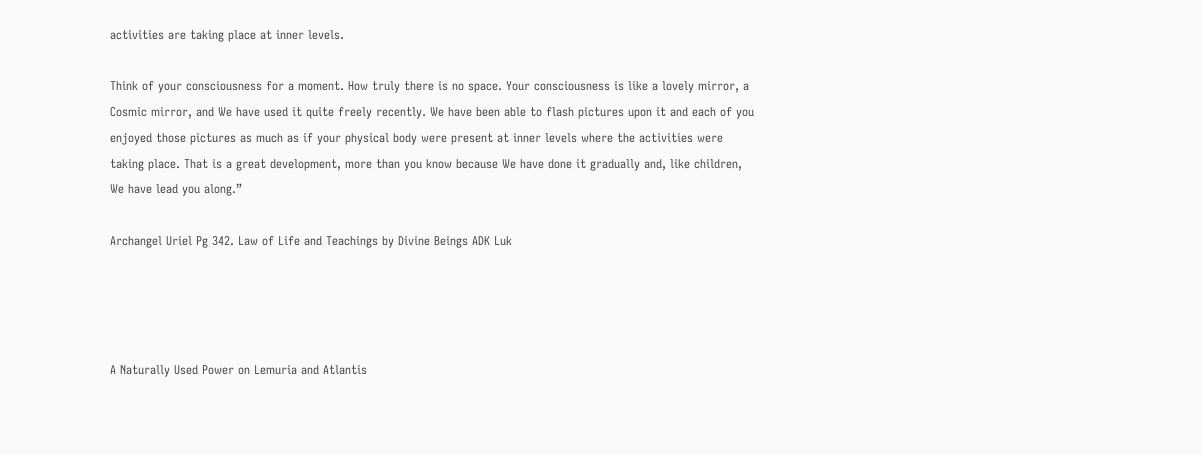activities are taking place at inner levels.

Think of your consciousness for a moment. How truly there is no space. Your consciousness is like a lovely mirror, a Cosmic mirror, and We have used it quite freely recently. We have been able to flash pictures upon it and each of you enjoyed those pictures as much as if your physical body were present at inner levels where the activities were taking place. That is a great development, more than you know because We have done it gradually and, like children, We have lead you along.”

Archangel Uriel Pg 342. Law of Life and Teachings by Divine Beings ADK Luk




A Naturally Used Power on Lemuria and Atlantis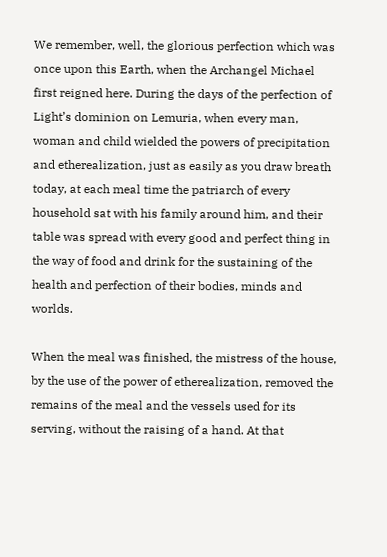We remember, well, the glorious perfection which was once upon this Earth, when the Archangel Michael first reigned here. During the days of the perfection of Light’s dominion on Lemuria, when every man, woman and child wielded the powers of precipitation and etherealization, just as easily as you draw breath today, at each meal time the patriarch of every household sat with his family around him, and their table was spread with every good and perfect thing in the way of food and drink for the sustaining of the health and perfection of their bodies, minds and worlds.

When the meal was finished, the mistress of the house, by the use of the power of etherealization, removed the remains of the meal and the vessels used for its serving, without the raising of a hand. At that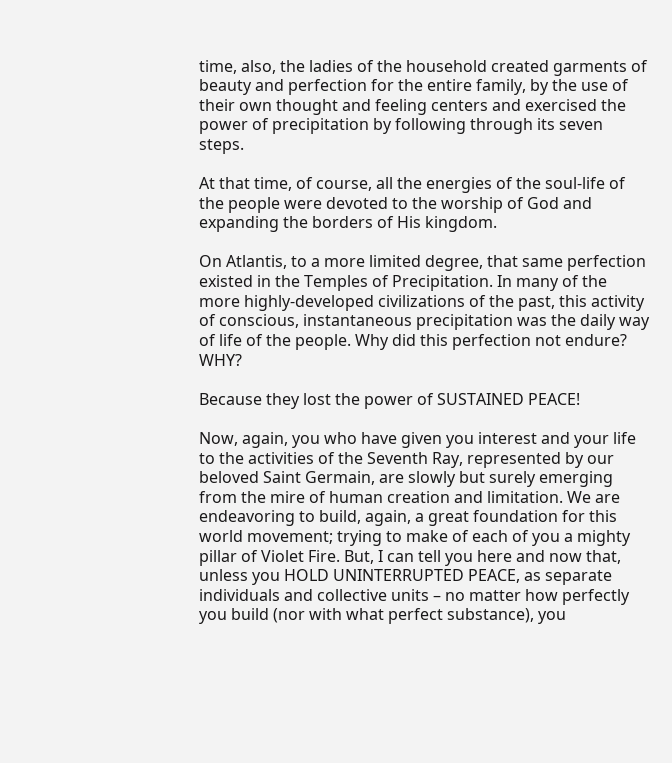time, also, the ladies of the household created garments of beauty and perfection for the entire family, by the use of their own thought and feeling centers and exercised the power of precipitation by following through its seven steps.

At that time, of course, all the energies of the soul-life of the people were devoted to the worship of God and expanding the borders of His kingdom.

On Atlantis, to a more limited degree, that same perfection existed in the Temples of Precipitation. In many of the more highly-developed civilizations of the past, this activity of conscious, instantaneous precipitation was the daily way of life of the people. Why did this perfection not endure? WHY?

Because they lost the power of SUSTAINED PEACE!

Now, again, you who have given you interest and your life to the activities of the Seventh Ray, represented by our beloved Saint Germain, are slowly but surely emerging from the mire of human creation and limitation. We are endeavoring to build, again, a great foundation for this world movement; trying to make of each of you a mighty pillar of Violet Fire. But, I can tell you here and now that, unless you HOLD UNINTERRUPTED PEACE, as separate individuals and collective units – no matter how perfectly you build (nor with what perfect substance), you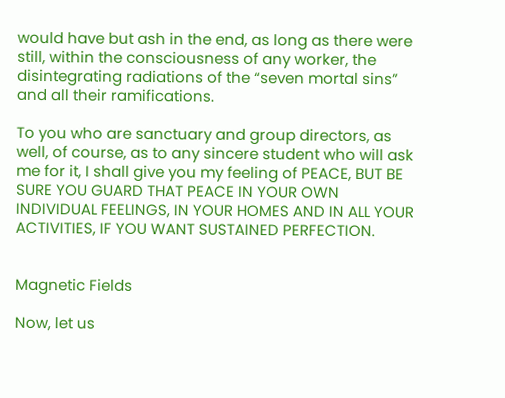would have but ash in the end, as long as there were still, within the consciousness of any worker, the disintegrating radiations of the “seven mortal sins” and all their ramifications.

To you who are sanctuary and group directors, as well, of course, as to any sincere student who will ask me for it, I shall give you my feeling of PEACE, BUT BE SURE YOU GUARD THAT PEACE IN YOUR OWN INDIVIDUAL FEELINGS, IN YOUR HOMES AND IN ALL YOUR ACTIVITIES, IF YOU WANT SUSTAINED PERFECTION.


Magnetic Fields

Now, let us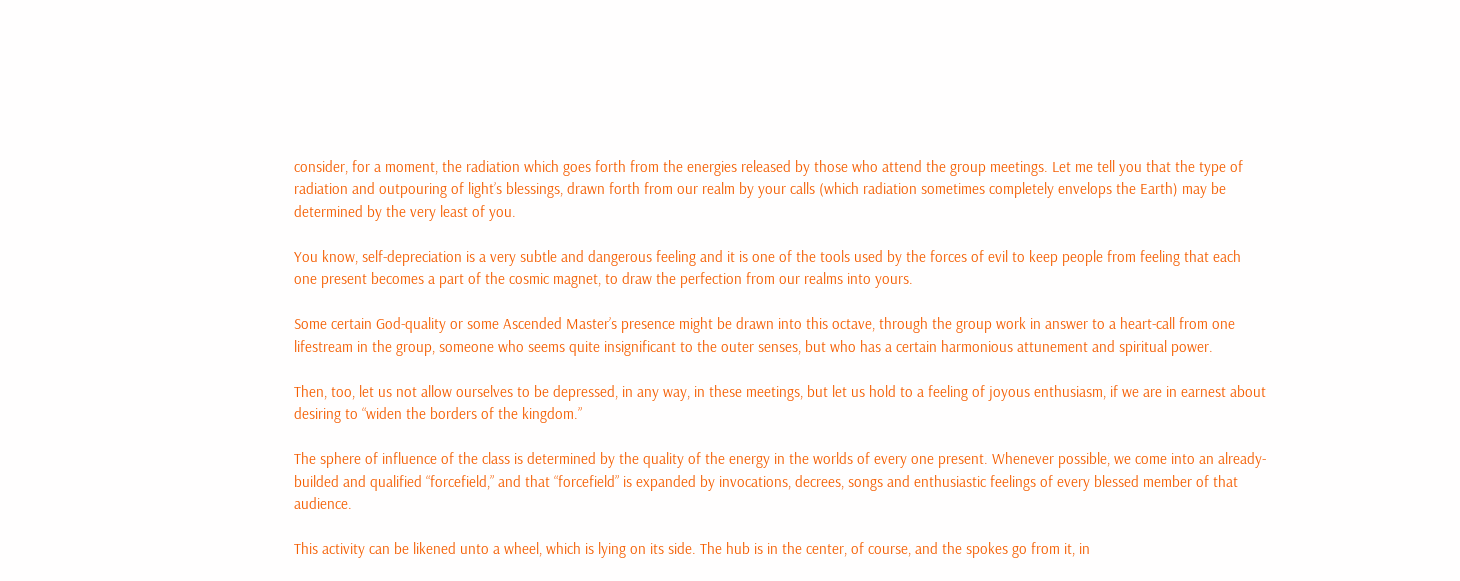consider, for a moment, the radiation which goes forth from the energies released by those who attend the group meetings. Let me tell you that the type of radiation and outpouring of light’s blessings, drawn forth from our realm by your calls (which radiation sometimes completely envelops the Earth) may be determined by the very least of you.

You know, self-depreciation is a very subtle and dangerous feeling and it is one of the tools used by the forces of evil to keep people from feeling that each one present becomes a part of the cosmic magnet, to draw the perfection from our realms into yours.

Some certain God-quality or some Ascended Master’s presence might be drawn into this octave, through the group work in answer to a heart-call from one lifestream in the group, someone who seems quite insignificant to the outer senses, but who has a certain harmonious attunement and spiritual power.

Then, too, let us not allow ourselves to be depressed, in any way, in these meetings, but let us hold to a feeling of joyous enthusiasm, if we are in earnest about desiring to “widen the borders of the kingdom.”

The sphere of influence of the class is determined by the quality of the energy in the worlds of every one present. Whenever possible, we come into an already-builded and qualified “forcefield,” and that “forcefield” is expanded by invocations, decrees, songs and enthusiastic feelings of every blessed member of that audience.

This activity can be likened unto a wheel, which is lying on its side. The hub is in the center, of course, and the spokes go from it, in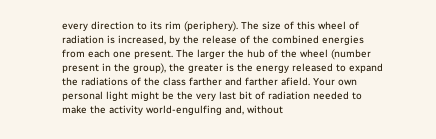every direction to its rim (periphery). The size of this wheel of radiation is increased, by the release of the combined energies from each one present. The larger the hub of the wheel (number present in the group), the greater is the energy released to expand the radiations of the class farther and farther afield. Your own personal light might be the very last bit of radiation needed to make the activity world-engulfing and, without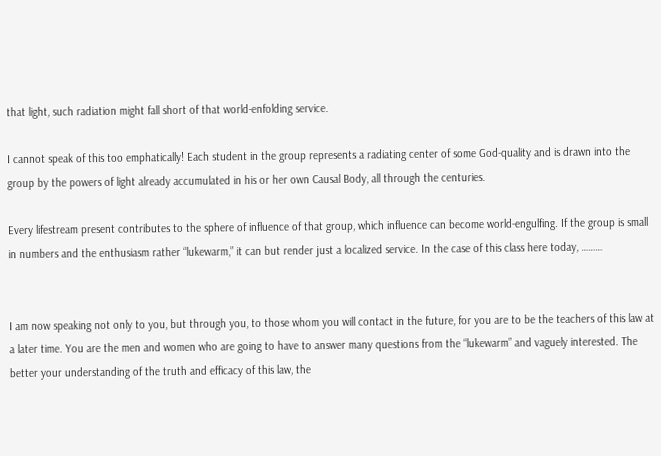that light, such radiation might fall short of that world-enfolding service.

I cannot speak of this too emphatically! Each student in the group represents a radiating center of some God-quality and is drawn into the group by the powers of light already accumulated in his or her own Causal Body, all through the centuries.

Every lifestream present contributes to the sphere of influence of that group, which influence can become world-engulfing. If the group is small in numbers and the enthusiasm rather “lukewarm,” it can but render just a localized service. In the case of this class here today, ………


I am now speaking not only to you, but through you, to those whom you will contact in the future, for you are to be the teachers of this law at a later time. You are the men and women who are going to have to answer many questions from the “lukewarm” and vaguely interested. The better your understanding of the truth and efficacy of this law, the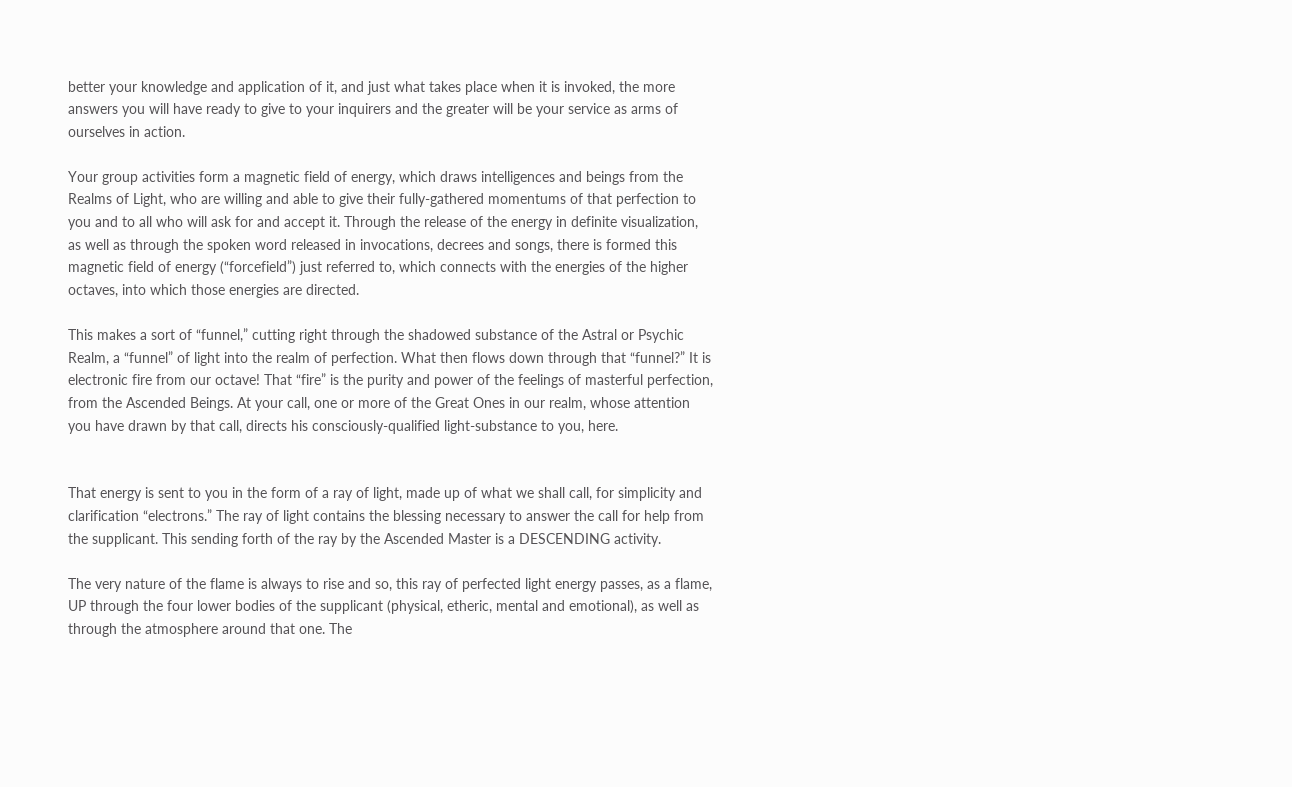better your knowledge and application of it, and just what takes place when it is invoked, the more answers you will have ready to give to your inquirers and the greater will be your service as arms of ourselves in action.

Your group activities form a magnetic field of energy, which draws intelligences and beings from the Realms of Light, who are willing and able to give their fully-gathered momentums of that perfection to you and to all who will ask for and accept it. Through the release of the energy in definite visualization, as well as through the spoken word released in invocations, decrees and songs, there is formed this magnetic field of energy (“forcefield”) just referred to, which connects with the energies of the higher octaves, into which those energies are directed.

This makes a sort of “funnel,” cutting right through the shadowed substance of the Astral or Psychic Realm, a “funnel” of light into the realm of perfection. What then flows down through that “funnel?” It is electronic fire from our octave! That “fire” is the purity and power of the feelings of masterful perfection, from the Ascended Beings. At your call, one or more of the Great Ones in our realm, whose attention you have drawn by that call, directs his consciously-qualified light-substance to you, here.


That energy is sent to you in the form of a ray of light, made up of what we shall call, for simplicity and clarification “electrons.” The ray of light contains the blessing necessary to answer the call for help from the supplicant. This sending forth of the ray by the Ascended Master is a DESCENDING activity.

The very nature of the flame is always to rise and so, this ray of perfected light energy passes, as a flame, UP through the four lower bodies of the supplicant (physical, etheric, mental and emotional), as well as through the atmosphere around that one. The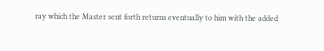ray which the Master sent forth returns eventually to him with the added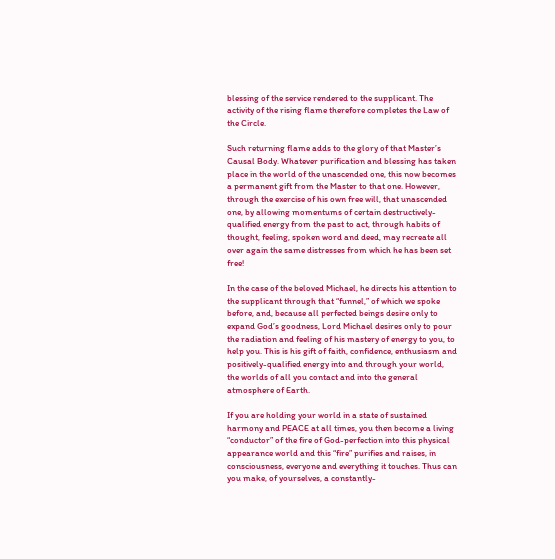blessing of the service rendered to the supplicant. The activity of the rising flame therefore completes the Law of the Circle.

Such returning flame adds to the glory of that Master’s Causal Body. Whatever purification and blessing has taken place in the world of the unascended one, this now becomes a permanent gift from the Master to that one. However, through the exercise of his own free will, that unascended one, by allowing momentums of certain destructively-qualified energy from the past to act, through habits of thought, feeling, spoken word and deed, may recreate all over again the same distresses from which he has been set free!

In the case of the beloved Michael, he directs his attention to the supplicant through that “funnel,” of which we spoke before, and, because all perfected beings desire only to expand God’s goodness, Lord Michael desires only to pour the radiation and feeling of his mastery of energy to you, to help you. This is his gift of faith, confidence, enthusiasm and positively-qualified energy into and through your world, the worlds of all you contact and into the general atmosphere of Earth.

If you are holding your world in a state of sustained harmony and PEACE at all times, you then become a living “conductor” of the fire of God-perfection into this physical appearance world and this “fire” purifies and raises, in consciousness, everyone and everything it touches. Thus can you make, of yourselves, a constantly-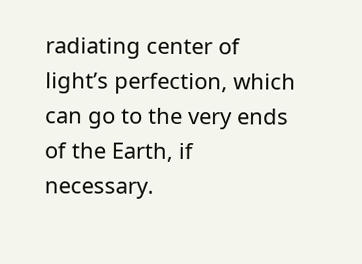radiating center of light’s perfection, which can go to the very ends of the Earth, if necessary.